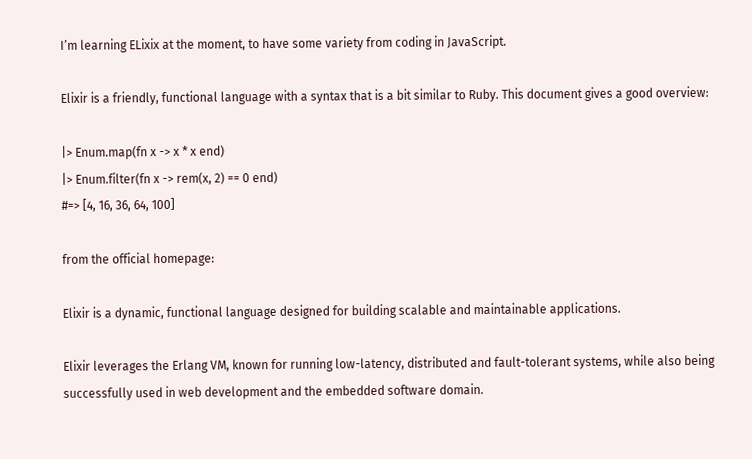I’m learning ELixix at the moment, to have some variety from coding in JavaScript.

Elixir is a friendly, functional language with a syntax that is a bit similar to Ruby. This document gives a good overview:

|> Enum.map(fn x -> x * x end)
|> Enum.filter(fn x -> rem(x, 2) == 0 end)
#=> [4, 16, 36, 64, 100]

from the official homepage:

Elixir is a dynamic, functional language designed for building scalable and maintainable applications.

Elixir leverages the Erlang VM, known for running low-latency, distributed and fault-tolerant systems, while also being successfully used in web development and the embedded software domain.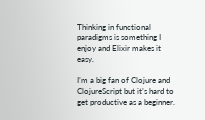Thinking in functional paradigms is something I enjoy and Elixir makes it easy.

I’m a big fan of Clojure and ClojureScript but it’s hard to get productive as a beginner.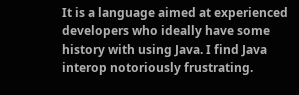It is a language aimed at experienced developers who ideally have some history with using Java. I find Java interop notoriously frustrating.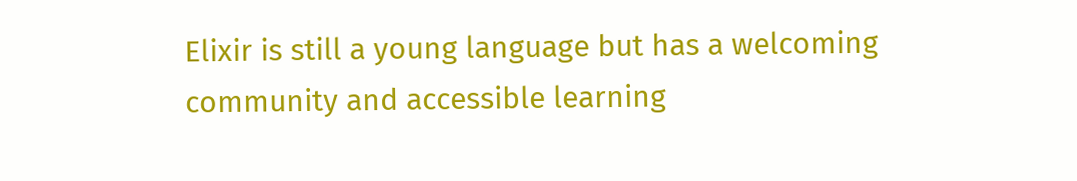Elixir is still a young language but has a welcoming community and accessible learning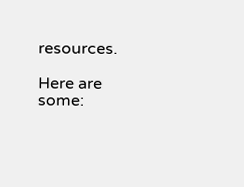resources.

Here are some: